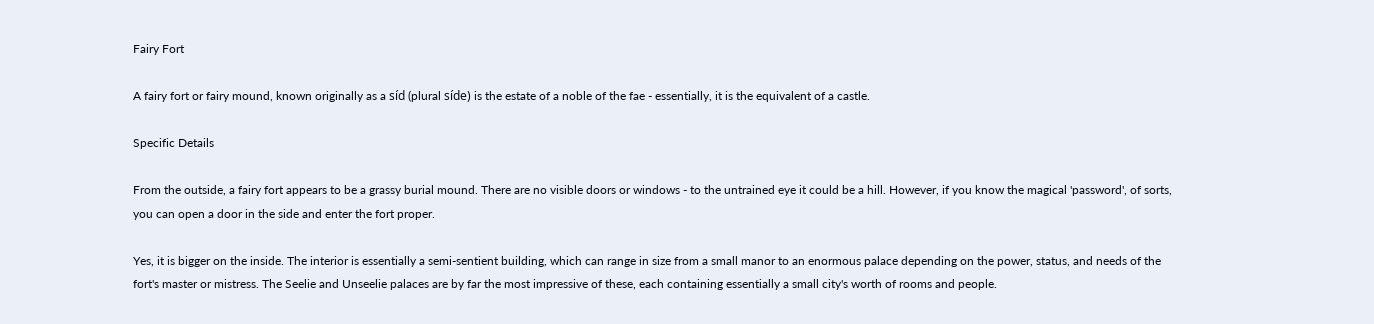Fairy Fort

A fairy fort or fairy mound, known originally as a síd (plural síde) is the estate of a noble of the fae - essentially, it is the equivalent of a castle.

Specific Details

From the outside, a fairy fort appears to be a grassy burial mound. There are no visible doors or windows - to the untrained eye it could be a hill. However, if you know the magical 'password', of sorts, you can open a door in the side and enter the fort proper.

Yes, it is bigger on the inside. The interior is essentially a semi-sentient building, which can range in size from a small manor to an enormous palace depending on the power, status, and needs of the fort's master or mistress. The Seelie and Unseelie palaces are by far the most impressive of these, each containing essentially a small city's worth of rooms and people.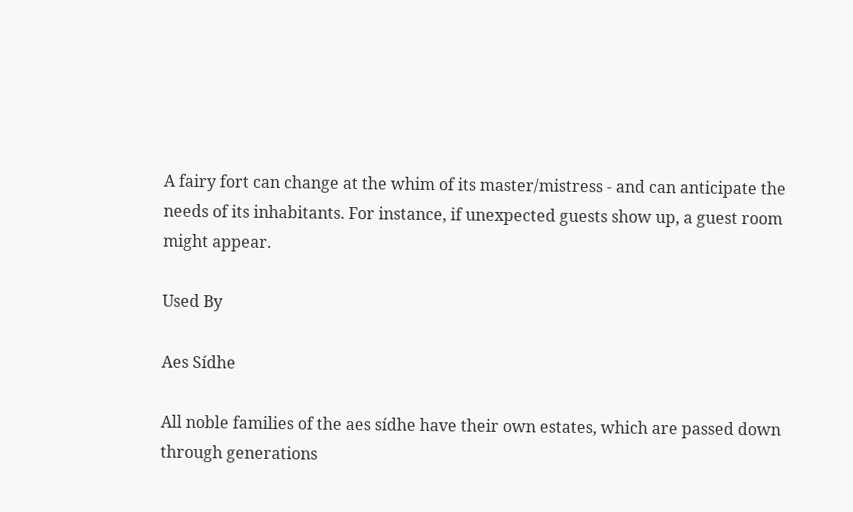A fairy fort can change at the whim of its master/mistress - and can anticipate the needs of its inhabitants. For instance, if unexpected guests show up, a guest room might appear.

Used By

Aes Sídhe

All noble families of the aes sídhe have their own estates, which are passed down through generations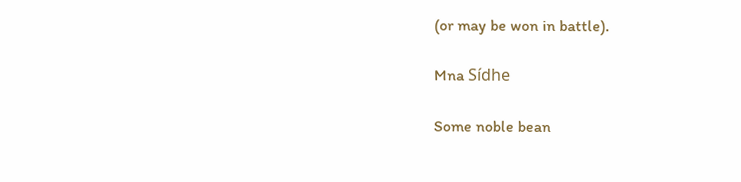(or may be won in battle).

Mna Sídhe

Some noble bean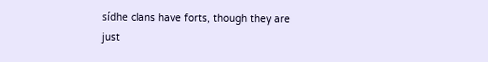sídhe clans have forts, though they are just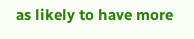as likely to have more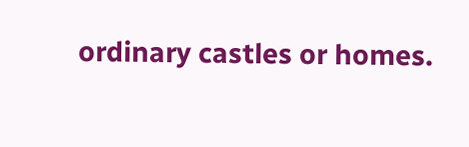ordinary castles or homes.